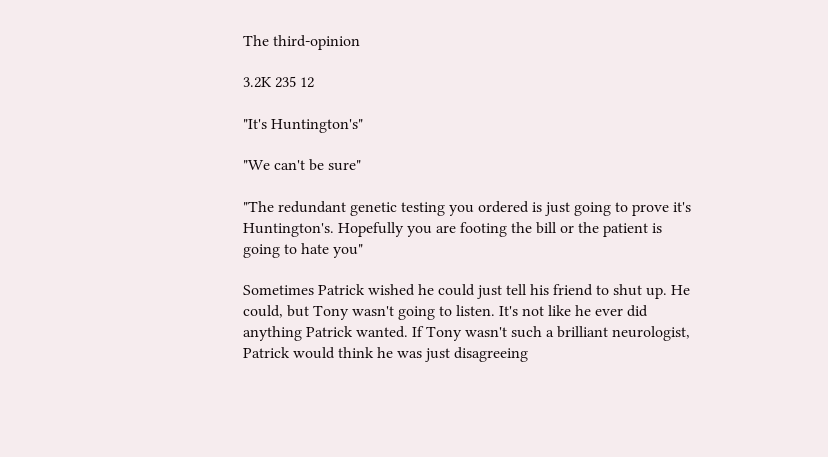The third-opinion

3.2K 235 12

"It's Huntington's"

"We can't be sure"

"The redundant genetic testing you ordered is just going to prove it's Huntington's. Hopefully you are footing the bill or the patient is going to hate you"

Sometimes Patrick wished he could just tell his friend to shut up. He could, but Tony wasn't going to listen. It's not like he ever did anything Patrick wanted. If Tony wasn't such a brilliant neurologist, Patrick would think he was just disagreeing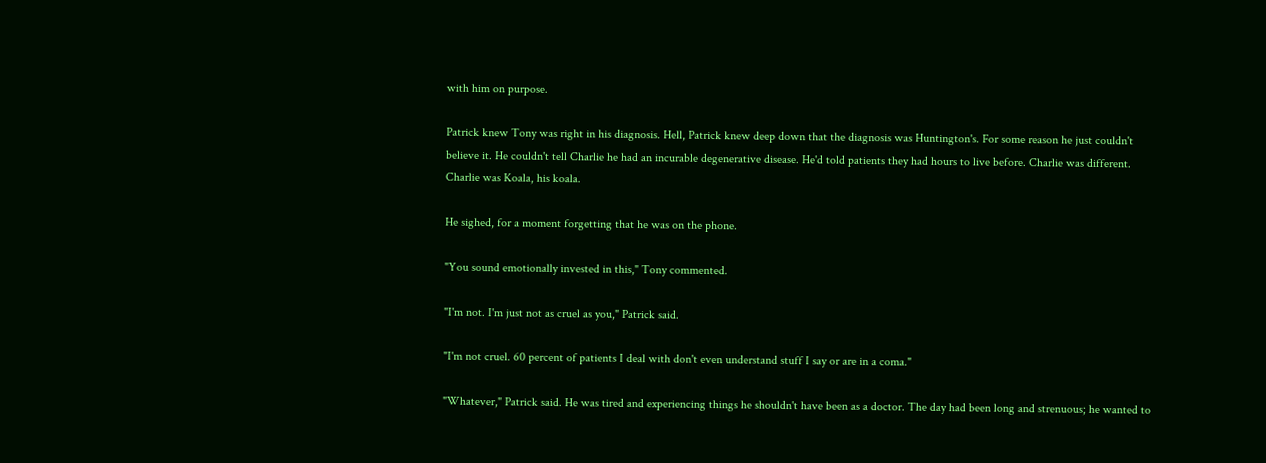with him on purpose.

Patrick knew Tony was right in his diagnosis. Hell, Patrick knew deep down that the diagnosis was Huntington's. For some reason he just couldn't believe it. He couldn't tell Charlie he had an incurable degenerative disease. He'd told patients they had hours to live before. Charlie was different. Charlie was Koala, his koala.

He sighed, for a moment forgetting that he was on the phone.

"You sound emotionally invested in this," Tony commented.

"I'm not. I'm just not as cruel as you," Patrick said.

"I'm not cruel. 60 percent of patients I deal with don't even understand stuff I say or are in a coma."

"Whatever," Patrick said. He was tired and experiencing things he shouldn't have been as a doctor. The day had been long and strenuous; he wanted to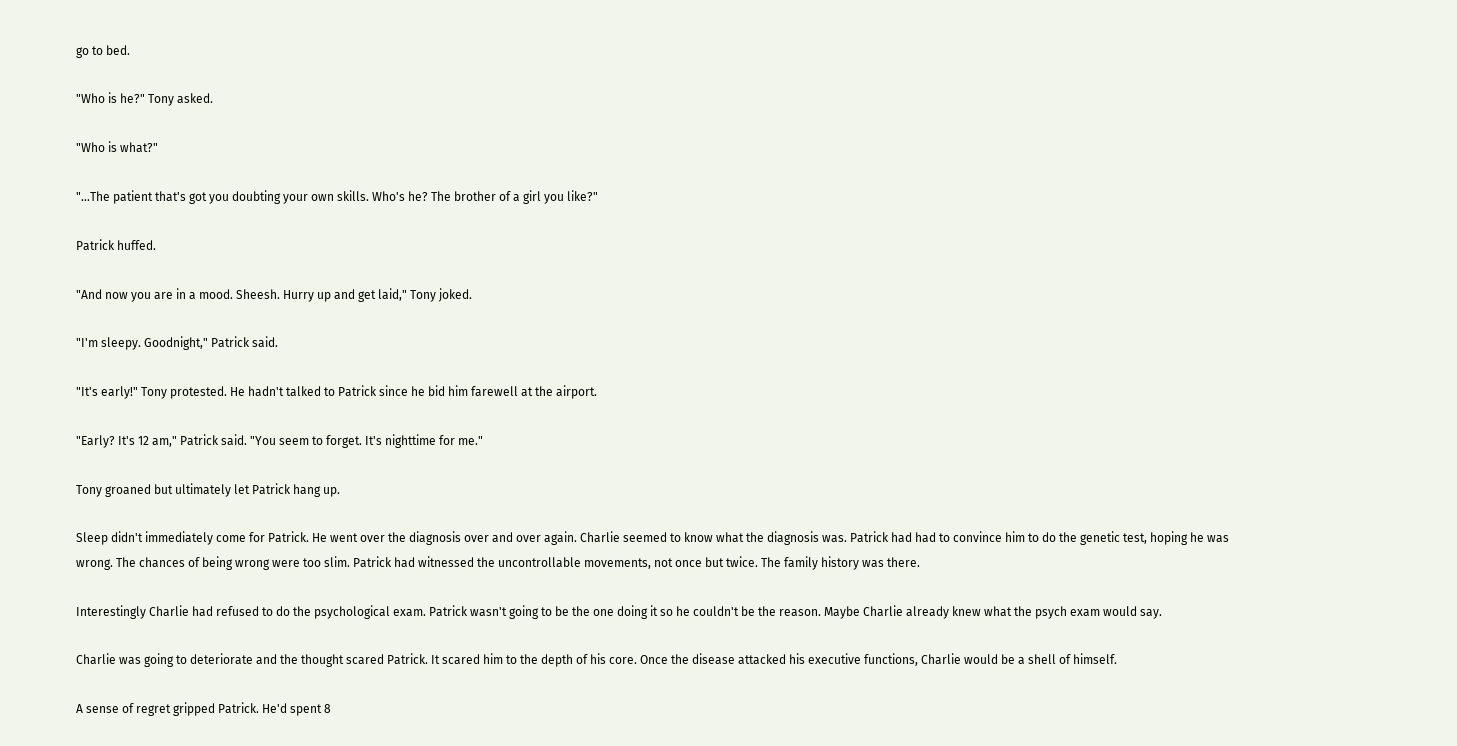go to bed.

"Who is he?" Tony asked.

"Who is what?"

"...The patient that's got you doubting your own skills. Who's he? The brother of a girl you like?"

Patrick huffed.

"And now you are in a mood. Sheesh. Hurry up and get laid," Tony joked.

"I'm sleepy. Goodnight," Patrick said.

"It's early!" Tony protested. He hadn't talked to Patrick since he bid him farewell at the airport.

"Early? It's 12 am," Patrick said. "You seem to forget. It's nighttime for me."

Tony groaned but ultimately let Patrick hang up.

Sleep didn't immediately come for Patrick. He went over the diagnosis over and over again. Charlie seemed to know what the diagnosis was. Patrick had had to convince him to do the genetic test, hoping he was wrong. The chances of being wrong were too slim. Patrick had witnessed the uncontrollable movements, not once but twice. The family history was there.

Interestingly Charlie had refused to do the psychological exam. Patrick wasn't going to be the one doing it so he couldn't be the reason. Maybe Charlie already knew what the psych exam would say.

Charlie was going to deteriorate and the thought scared Patrick. It scared him to the depth of his core. Once the disease attacked his executive functions, Charlie would be a shell of himself.

A sense of regret gripped Patrick. He'd spent 8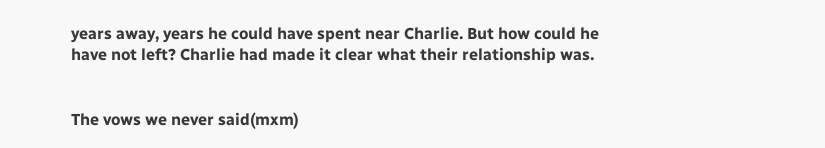years away, years he could have spent near Charlie. But how could he have not left? Charlie had made it clear what their relationship was.


The vows we never said(mxm)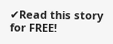✔Read this story for FREE!